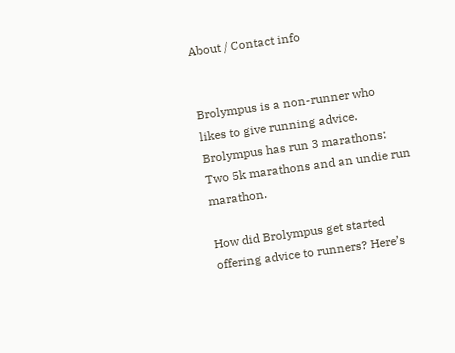About / Contact info


Brolympus is a non-runner who likes to give running advice. Brolympus has run 3 marathons: Two 5k marathons and an undie run marathon.

How did Brolympus get started offering advice to runners? Here’s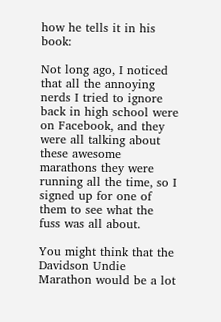how he tells it in his book:

Not long ago, I noticed that all the annoying nerds I tried to ignore back in high school were on Facebook, and they were all talking about these awesome marathons they were running all the time, so I signed up for one of them to see what the fuss was all about.

You might think that the Davidson Undie Marathon would be a lot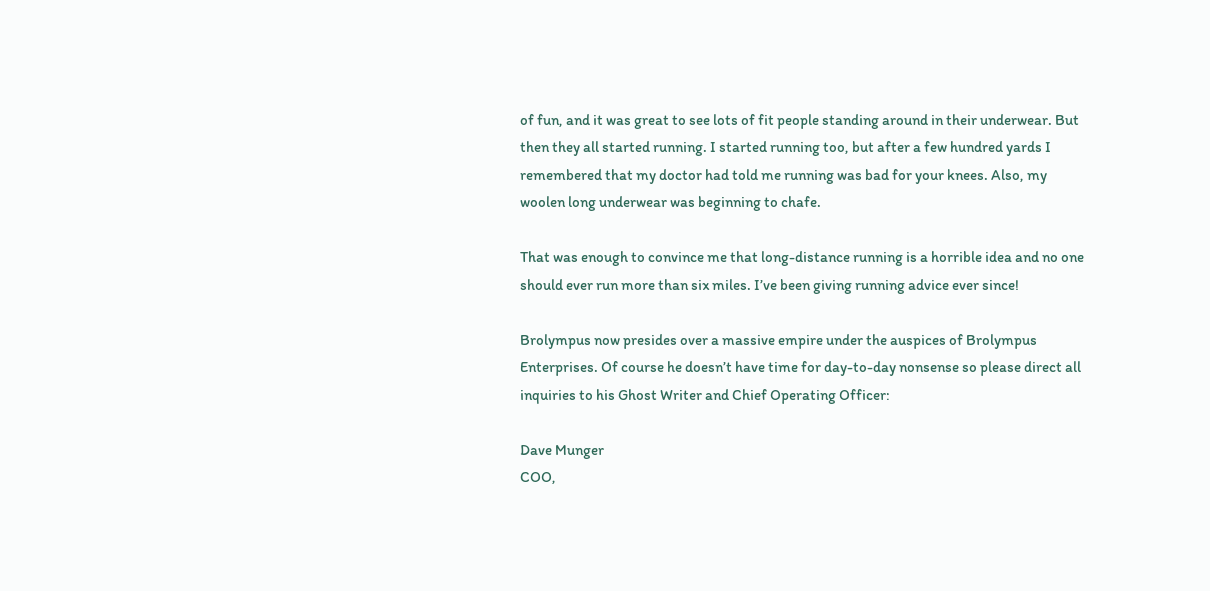of fun, and it was great to see lots of fit people standing around in their underwear. But then they all started running. I started running too, but after a few hundred yards I remembered that my doctor had told me running was bad for your knees. Also, my woolen long underwear was beginning to chafe.

That was enough to convince me that long-distance running is a horrible idea and no one should ever run more than six miles. I’ve been giving running advice ever since!

Brolympus now presides over a massive empire under the auspices of Brolympus Enterprises. Of course he doesn’t have time for day-to-day nonsense so please direct all inquiries to his Ghost Writer and Chief Operating Officer:

Dave Munger
COO,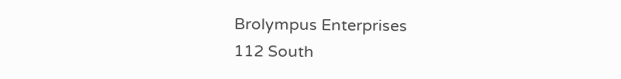Brolympus Enterprises
112 South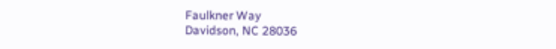Faulkner Way
Davidson, NC 28036